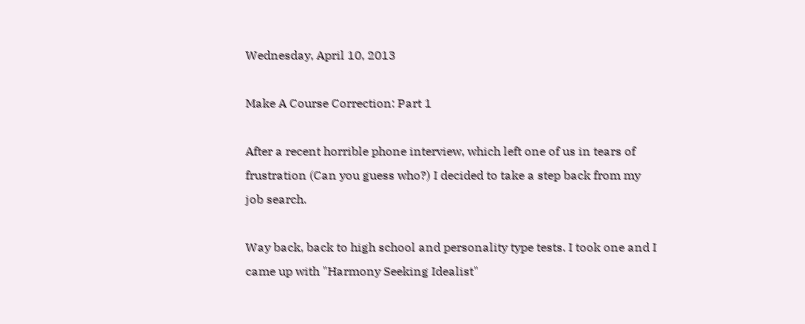Wednesday, April 10, 2013

Make A Course Correction: Part 1

After a recent horrible phone interview, which left one of us in tears of frustration (Can you guess who?) I decided to take a step back from my job search.

Way back, back to high school and personality type tests. I took one and I came up with "Harmony Seeking Idealist"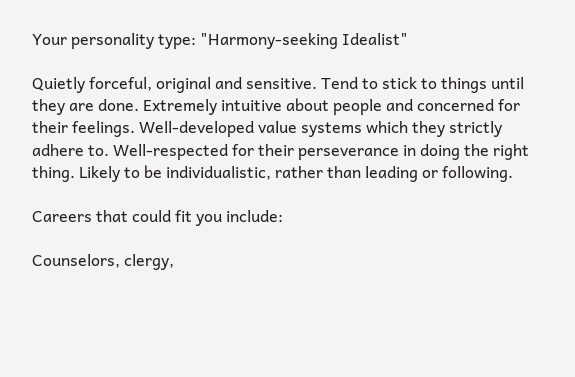Your personality type: "Harmony-seeking Idealist"

Quietly forceful, original and sensitive. Tend to stick to things until they are done. Extremely intuitive about people and concerned for their feelings. Well-developed value systems which they strictly adhere to. Well-respected for their perseverance in doing the right thing. Likely to be individualistic, rather than leading or following.

Careers that could fit you include:

Counselors, clergy,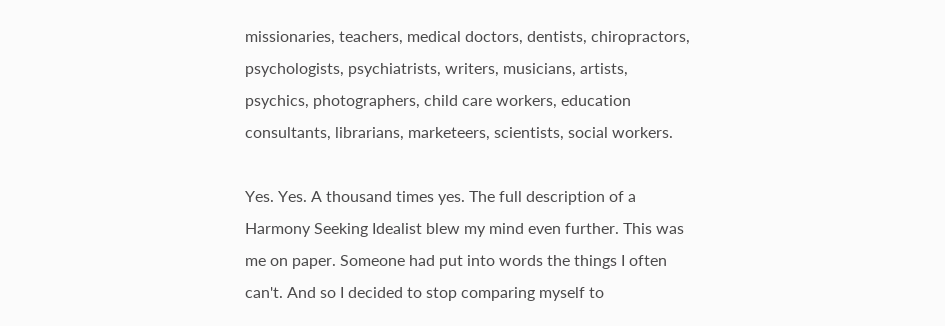missionaries, teachers, medical doctors, dentists, chiropractors, psychologists, psychiatrists, writers, musicians, artists, psychics, photographers, child care workers, education consultants, librarians, marketeers, scientists, social workers.

Yes. Yes. A thousand times yes. The full description of a Harmony Seeking Idealist blew my mind even further. This was me on paper. Someone had put into words the things I often can't. And so I decided to stop comparing myself to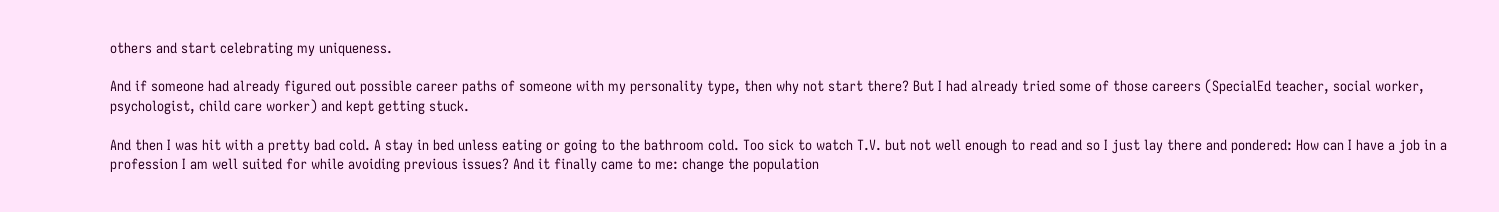others and start celebrating my uniqueness.

And if someone had already figured out possible career paths of someone with my personality type, then why not start there? But I had already tried some of those careers (SpecialEd teacher, social worker, psychologist, child care worker) and kept getting stuck.

And then I was hit with a pretty bad cold. A stay in bed unless eating or going to the bathroom cold. Too sick to watch T.V. but not well enough to read and so I just lay there and pondered: How can I have a job in a profession I am well suited for while avoiding previous issues? And it finally came to me: change the population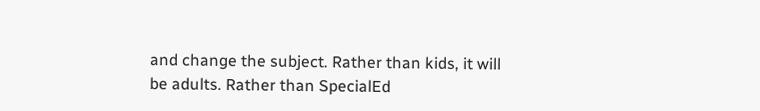and change the subject. Rather than kids, it will be adults. Rather than SpecialEd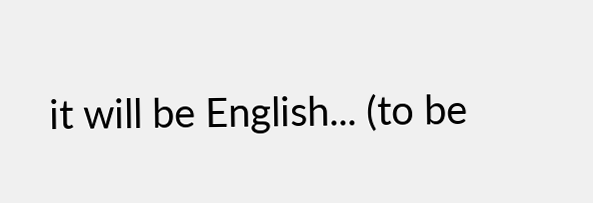it will be English... (to be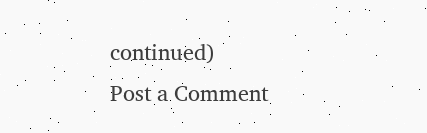continued)
Post a Comment